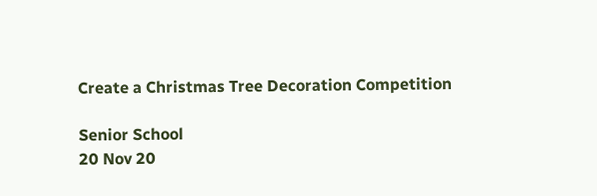Create a Christmas Tree Decoration Competition

Senior School
20 Nov 20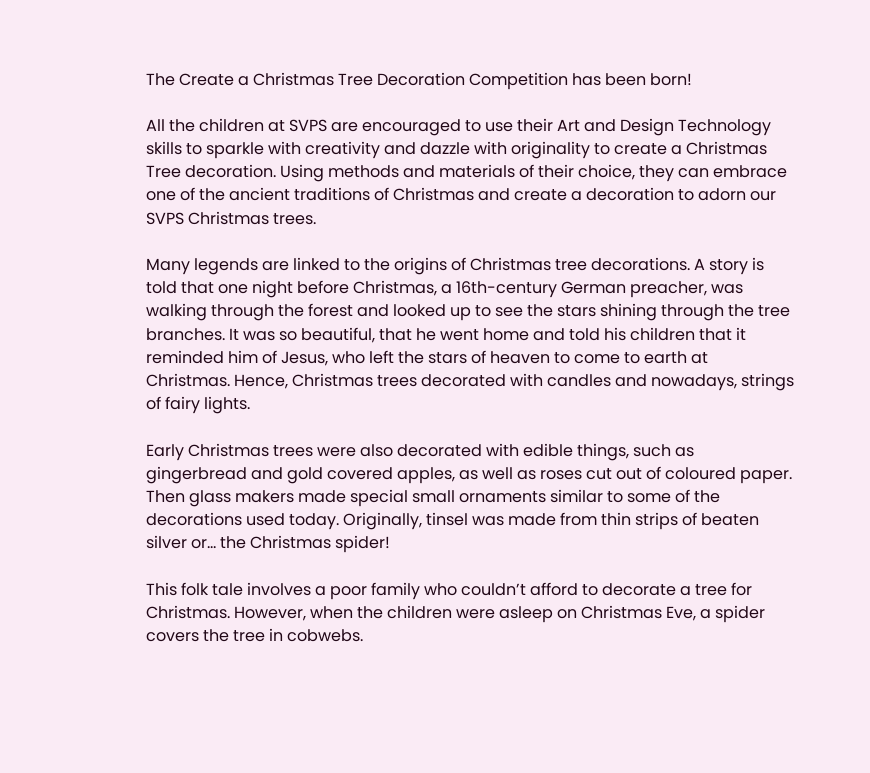The Create a Christmas Tree Decoration Competition has been born!

All the children at SVPS are encouraged to use their Art and Design Technology skills to sparkle with creativity and dazzle with originality to create a Christmas Tree decoration. Using methods and materials of their choice, they can embrace one of the ancient traditions of Christmas and create a decoration to adorn our SVPS Christmas trees.

Many legends are linked to the origins of Christmas tree decorations. A story is told that one night before Christmas, a 16th-century German preacher, was walking through the forest and looked up to see the stars shining through the tree branches. It was so beautiful, that he went home and told his children that it reminded him of Jesus, who left the stars of heaven to come to earth at Christmas. Hence, Christmas trees decorated with candles and nowadays, strings of fairy lights.

Early Christmas trees were also decorated with edible things, such as gingerbread and gold covered apples, as well as roses cut out of coloured paper. Then glass makers made special small ornaments similar to some of the decorations used today. Originally, tinsel was made from thin strips of beaten silver or… the Christmas spider!

This folk tale involves a poor family who couldn’t afford to decorate a tree for Christmas. However, when the children were asleep on Christmas Eve, a spider covers the tree in cobwebs.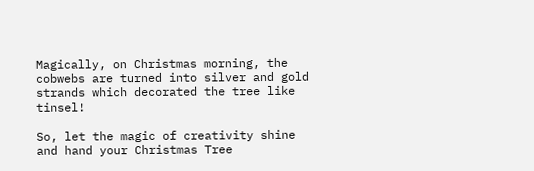Magically, on Christmas morning, the cobwebs are turned into silver and gold strands which decorated the tree like tinsel!

So, let the magic of creativity shine and hand your Christmas Tree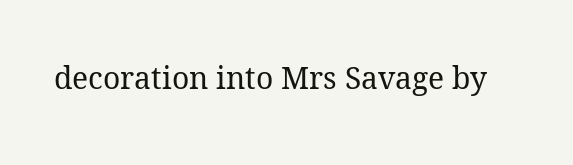decoration into Mrs Savage by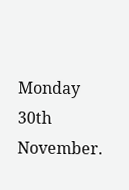Monday 30th November.